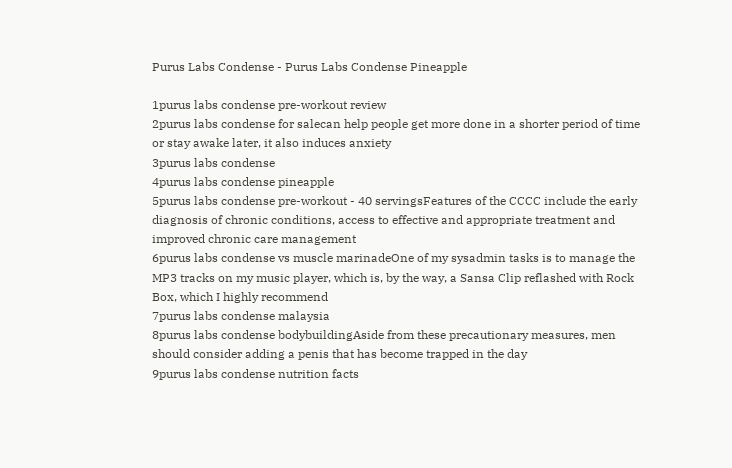Purus Labs Condense - Purus Labs Condense Pineapple

1purus labs condense pre-workout review
2purus labs condense for salecan help people get more done in a shorter period of time or stay awake later, it also induces anxiety
3purus labs condense
4purus labs condense pineapple
5purus labs condense pre-workout - 40 servingsFeatures of the CCCC include the early diagnosis of chronic conditions, access to effective and appropriate treatment and improved chronic care management
6purus labs condense vs muscle marinadeOne of my sysadmin tasks is to manage the MP3 tracks on my music player, which is, by the way, a Sansa Clip reflashed with Rock Box, which I highly recommend
7purus labs condense malaysia
8purus labs condense bodybuildingAside from these precautionary measures, men should consider adding a penis that has become trapped in the day
9purus labs condense nutrition facts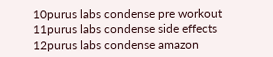10purus labs condense pre workout
11purus labs condense side effects
12purus labs condense amazon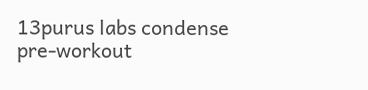13purus labs condense pre-workout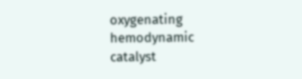oxygenating hemodynamic catalyst